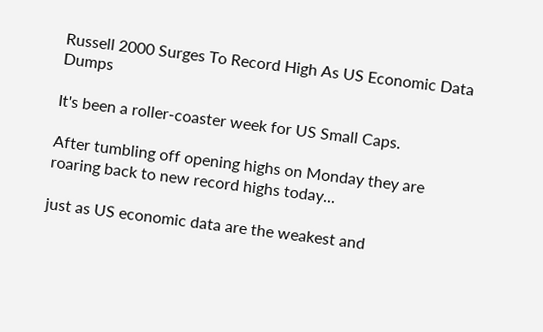Russell 2000 Surges To Record High As US Economic Data Dumps

It's been a roller-coaster week for US Small Caps.

After tumbling off opening highs on Monday they are roaring back to new record highs today...

just as US economic data are the weakest and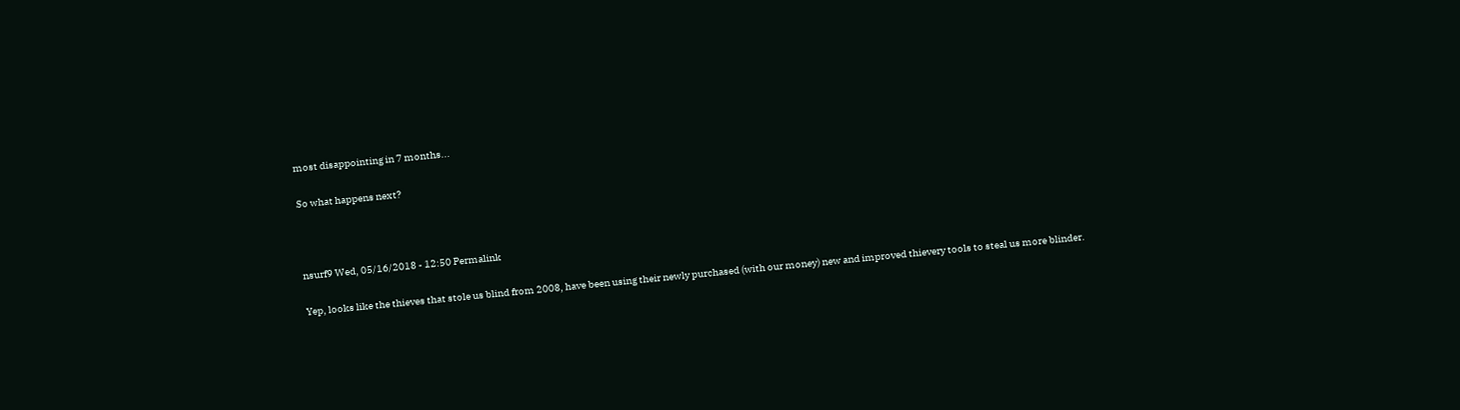most disappointing in 7 months...

So what happens next?



nsurf9 Wed, 05/16/2018 - 12:50 Permalink

Yep, looks like the thieves that stole us blind from 2008, have been using their newly purchased (with our money) new and improved thievery tools to steal us more blinder.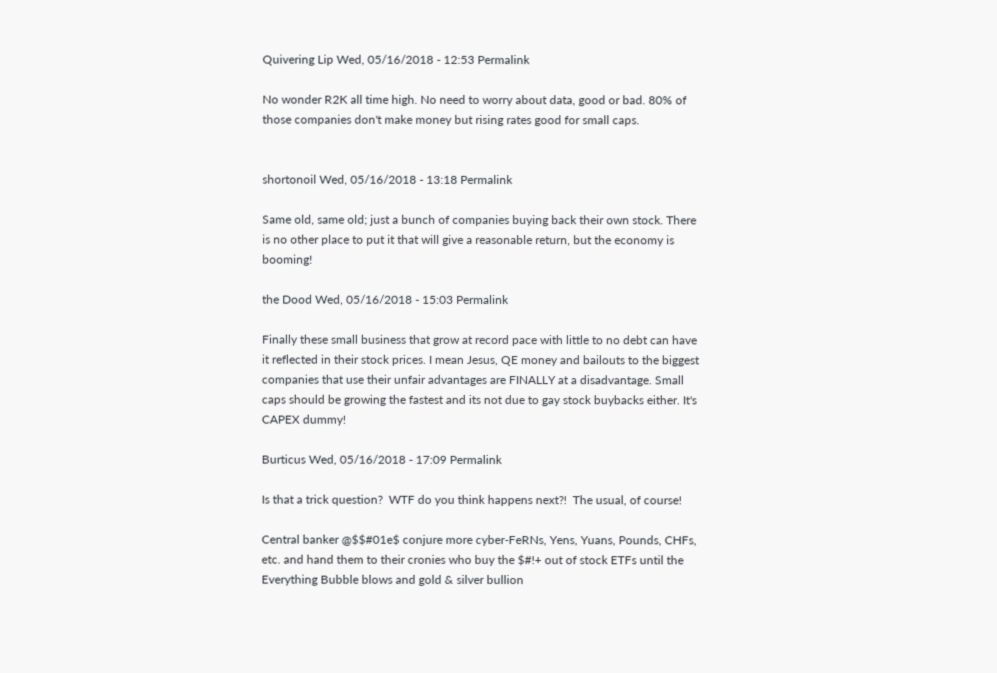Quivering Lip Wed, 05/16/2018 - 12:53 Permalink

No wonder R2K all time high. No need to worry about data, good or bad. 80% of those companies don't make money but rising rates good for small caps.


shortonoil Wed, 05/16/2018 - 13:18 Permalink

Same old, same old; just a bunch of companies buying back their own stock. There is no other place to put it that will give a reasonable return, but the economy is booming!

the Dood Wed, 05/16/2018 - 15:03 Permalink

Finally these small business that grow at record pace with little to no debt can have it reflected in their stock prices. I mean Jesus, QE money and bailouts to the biggest companies that use their unfair advantages are FINALLY at a disadvantage. Small caps should be growing the fastest and its not due to gay stock buybacks either. It's CAPEX dummy!

Burticus Wed, 05/16/2018 - 17:09 Permalink

Is that a trick question?  WTF do you think happens next?!  The usual, of course!

Central banker @$$#01e$ conjure more cyber-FeRNs, Yens, Yuans, Pounds, CHFs, etc. and hand them to their cronies who buy the $#!+ out of stock ETFs until the Everything Bubble blows and gold & silver bullion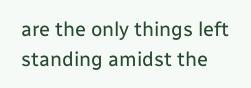are the only things left standing amidst the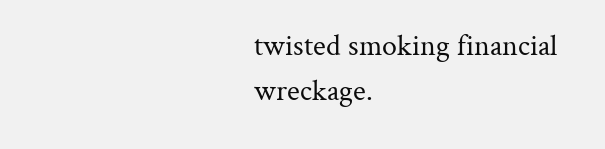twisted smoking financial wreckage.